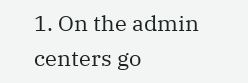1. On the admin centers go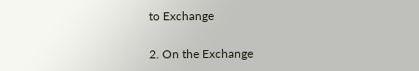to Exchange

2. On the Exchange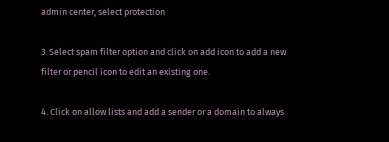admin center, select protection

3. Select spam filter option and click on add icon to add a new filter or pencil icon to edit an existing one.

4. Click on allow lists and add a sender or a domain to always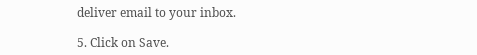deliver email to your inbox.

5. Click on Save.